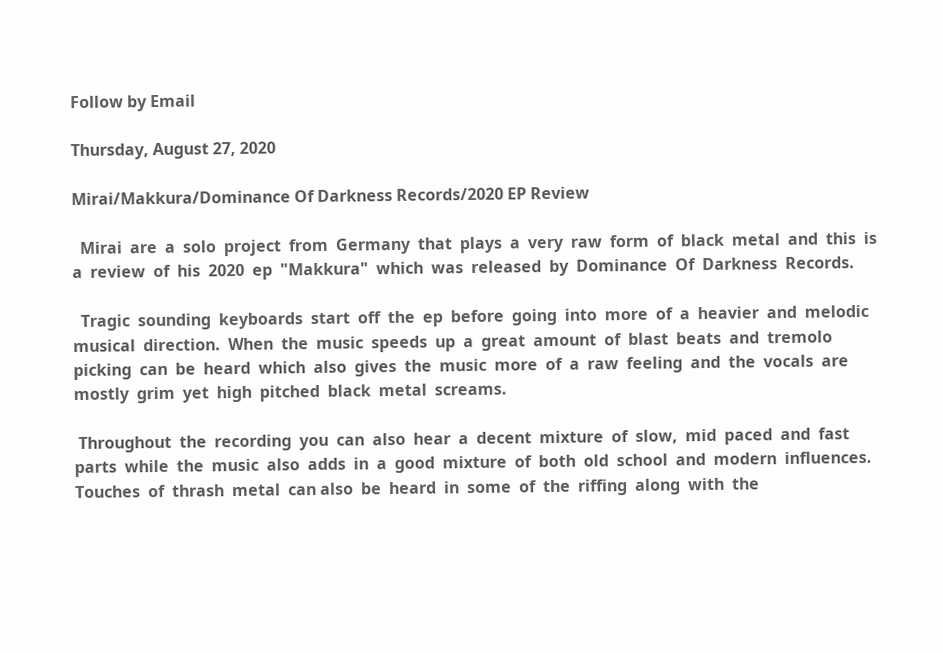Follow by Email

Thursday, August 27, 2020

Mirai/Makkura/Dominance Of Darkness Records/2020 EP Review

  Mirai  are  a  solo  project  from  Germany  that  plays  a  very  raw  form  of  black  metal  and  this  is  a  review  of  his  2020  ep  "Makkura"  which  was  released  by  Dominance  Of  Darkness  Records.

  Tragic  sounding  keyboards  start  off  the  ep  before  going  into  more  of  a  heavier  and  melodic  musical  direction.  When  the  music  speeds  up  a  great  amount  of  blast  beats  and  tremolo  picking  can  be  heard  which  also  gives  the  music  more  of  a  raw  feeling  and  the  vocals  are  mostly  grim  yet  high  pitched  black  metal  screams.

 Throughout  the  recording  you  can  also  hear  a  decent  mixture  of  slow,  mid  paced  and  fast  parts  while  the  music  also  adds  in  a  good  mixture  of  both  old  school  and  modern  influences.  Touches  of  thrash  metal  can also  be  heard  in  some  of  the  riffing  along  with  the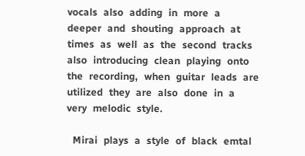vocals  also  adding  in  more  a  deeper  and  shouting  approach  at  times  as  well  as  the  second  tracks  also  introducing  clean  playing  onto  the  recording,  when  guitar  leads  are  utilized  they  are  also  done  in  a  very  melodic  style.

  Mirai  plays  a  style  of  black  emtal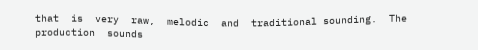that  is  very  raw,  melodic  and  traditional sounding.  The  production  sounds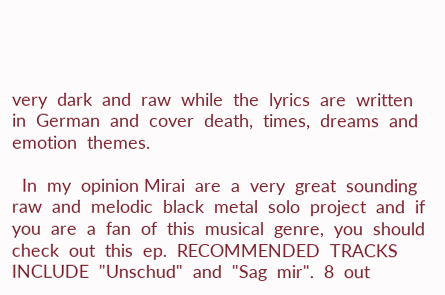very  dark  and  raw  while  the  lyrics  are  written  in  German  and  cover  death,  times,  dreams  and  emotion  themes.

  In  my  opinion Mirai  are  a  very  great  sounding  raw  and  melodic  black  metal  solo  project  and  if  you  are  a  fan  of  this  musical  genre,  you  should  check  out  this  ep.  RECOMMENDED  TRACKS  INCLUDE  "Unschud"  and  "Sag  mir".  8  out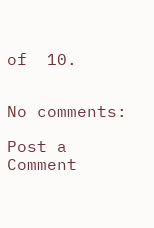of  10.


No comments:

Post a Comment